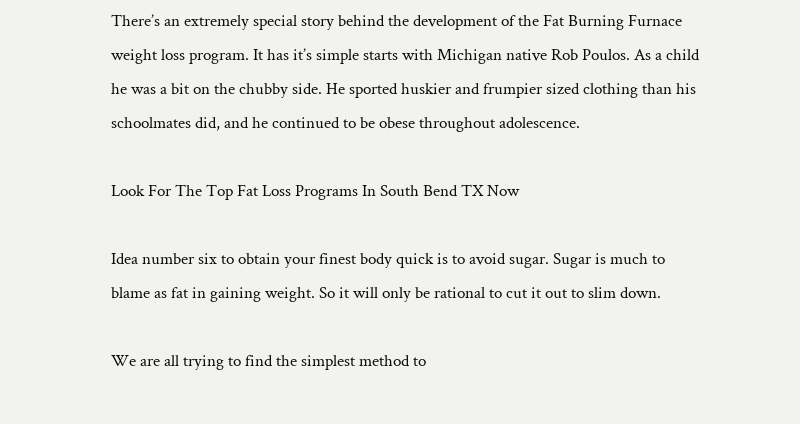There’s an extremely special story behind the development of the Fat Burning Furnace weight loss program. It has it’s simple starts with Michigan native Rob Poulos. As a child he was a bit on the chubby side. He sported huskier and frumpier sized clothing than his schoolmates did, and he continued to be obese throughout adolescence.

Look For The Top Fat Loss Programs In South Bend TX Now

Idea number six to obtain your finest body quick is to avoid sugar. Sugar is much to blame as fat in gaining weight. So it will only be rational to cut it out to slim down.

We are all trying to find the simplest method to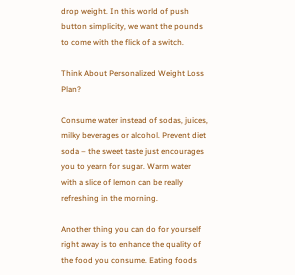drop weight. In this world of push button simplicity, we want the pounds to come with the flick of a switch.

Think About Personalized Weight Loss Plan?

Consume water instead of sodas, juices, milky beverages or alcohol. Prevent diet soda – the sweet taste just encourages you to yearn for sugar. Warm water with a slice of lemon can be really refreshing in the morning.

Another thing you can do for yourself right away is to enhance the quality of the food you consume. Eating foods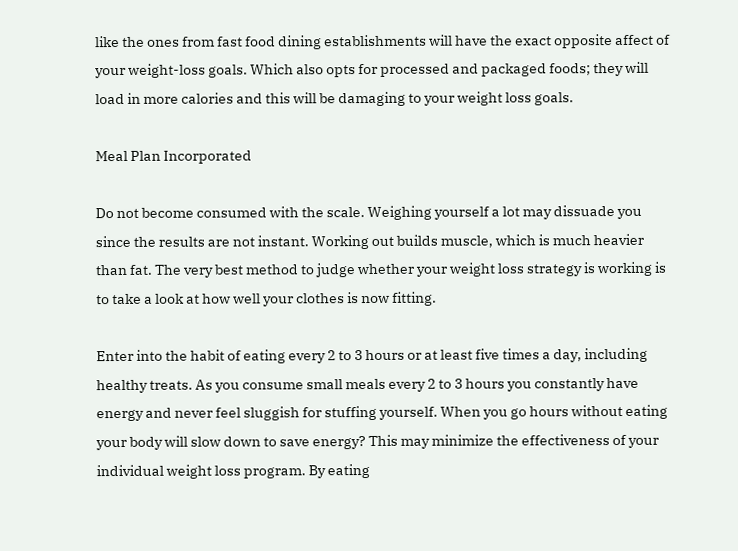like the ones from fast food dining establishments will have the exact opposite affect of your weight-loss goals. Which also opts for processed and packaged foods; they will load in more calories and this will be damaging to your weight loss goals.

Meal Plan Incorporated

Do not become consumed with the scale. Weighing yourself a lot may dissuade you since the results are not instant. Working out builds muscle, which is much heavier than fat. The very best method to judge whether your weight loss strategy is working is to take a look at how well your clothes is now fitting.

Enter into the habit of eating every 2 to 3 hours or at least five times a day, including healthy treats. As you consume small meals every 2 to 3 hours you constantly have energy and never feel sluggish for stuffing yourself. When you go hours without eating your body will slow down to save energy? This may minimize the effectiveness of your individual weight loss program. By eating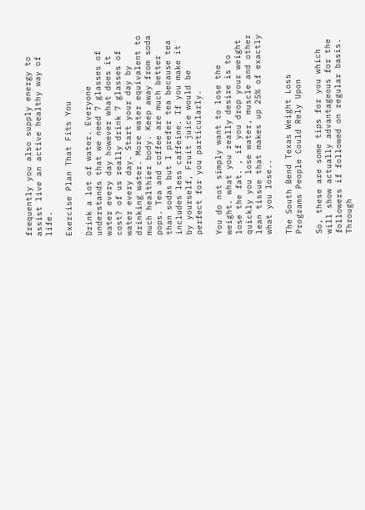frequently you also supply energy to assist live an active healthy way of life.

Exercise Plan That Fits You

Drink a lot of water. Everyone understands that we need 7 glasses of water every day however what does it cost? of us really drink 7 glasses of water every day. Start your day by drinking water. More water equivalent to much healthier body. Keep away from soda pops. Tea and coffee are much better than sodas but I prefer tea because tea includes less caffeine. If you make it by yourself, Fruit juice would be perfect for you particularly.

You do not simply want to lose the weight. what you really desire is to lose the fat. , if you drop your weight quickly you lose water, muscle and other lean tissue that makes up 25% of exactly what you lose..

The South Bend Texas Weight Loss Programs People Could Rely Upon

So, these are some tips for you which will show actually advantageous for the followers if followed on regular basis. Through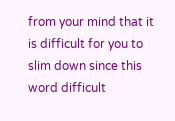from your mind that it is difficult for you to slim down since this word difficult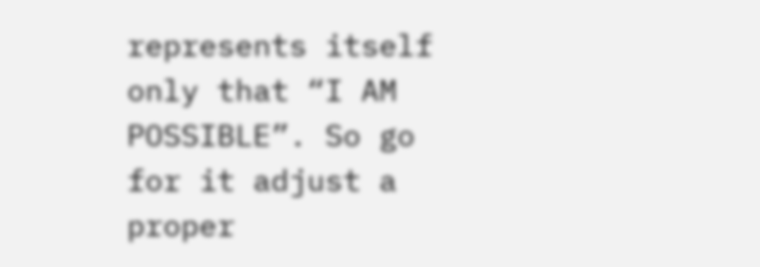represents itself only that “I AM POSSIBLE”. So go for it adjust a proper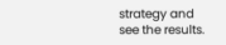strategy and see the results.